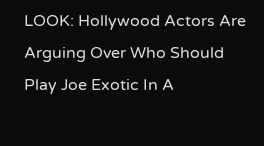LOOK: Hollywood Actors Are Arguing Over Who Should Play Joe Exotic In A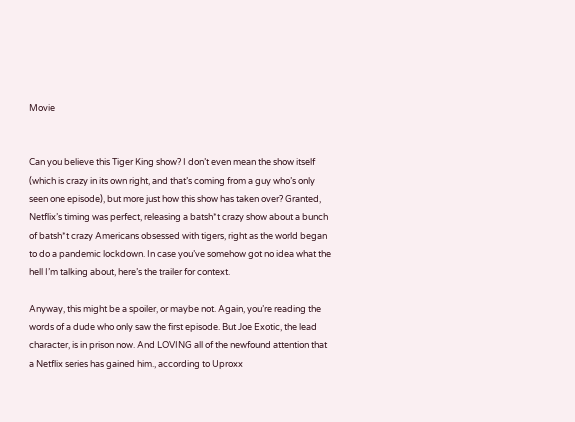Movie


Can you believe this Tiger King show? I don’t even mean the show itself (which is crazy in its own right, and that’s coming from a guy who’s only seen one episode), but more just how this show has taken over? Granted, Netflix’s timing was perfect, releasing a batsh*t crazy show about a bunch of batsh*t crazy Americans obsessed with tigers, right as the world began to do a pandemic lockdown. In case you’ve somehow got no idea what the hell I’m talking about, here’s the trailer for context.

Anyway, this might be a spoiler, or maybe not. Again, you’re reading the words of a dude who only saw the first episode. But Joe Exotic, the lead character, is in prison now. And LOVING all of the newfound attention that a Netflix series has gained him., according to Uproxx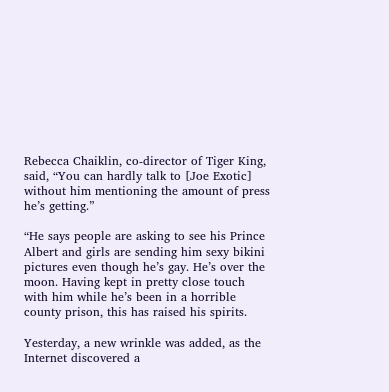Rebecca Chaiklin, co-director of Tiger King, said, “You can hardly talk to [Joe Exotic] without him mentioning the amount of press he’s getting.”

“He says people are asking to see his Prince Albert and girls are sending him sexy bikini pictures even though he’s gay. He’s over the moon. Having kept in pretty close touch with him while he’s been in a horrible county prison, this has raised his spirits.

Yesterday, a new wrinkle was added, as the Internet discovered a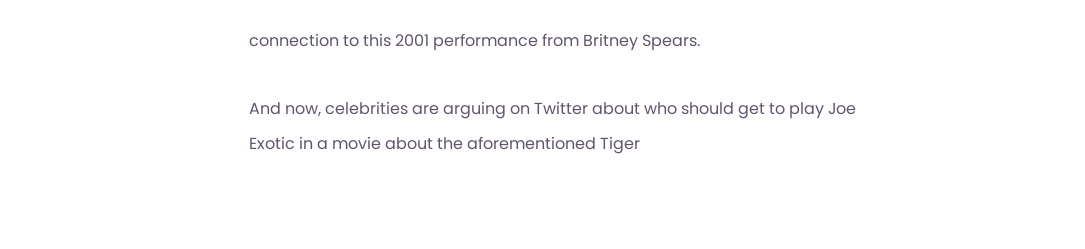connection to this 2001 performance from Britney Spears.

And now, celebrities are arguing on Twitter about who should get to play Joe Exotic in a movie about the aforementioned Tiger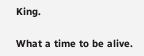King.

What a time to be alive.